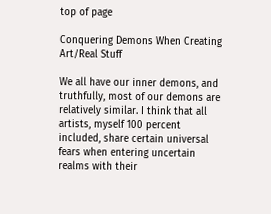top of page

Conquering Demons When Creating Art/Real Stuff

We all have our inner demons, and truthfully, most of our demons are relatively similar. I think that all artists, myself 100 percent included, share certain universal fears when entering uncertain realms with their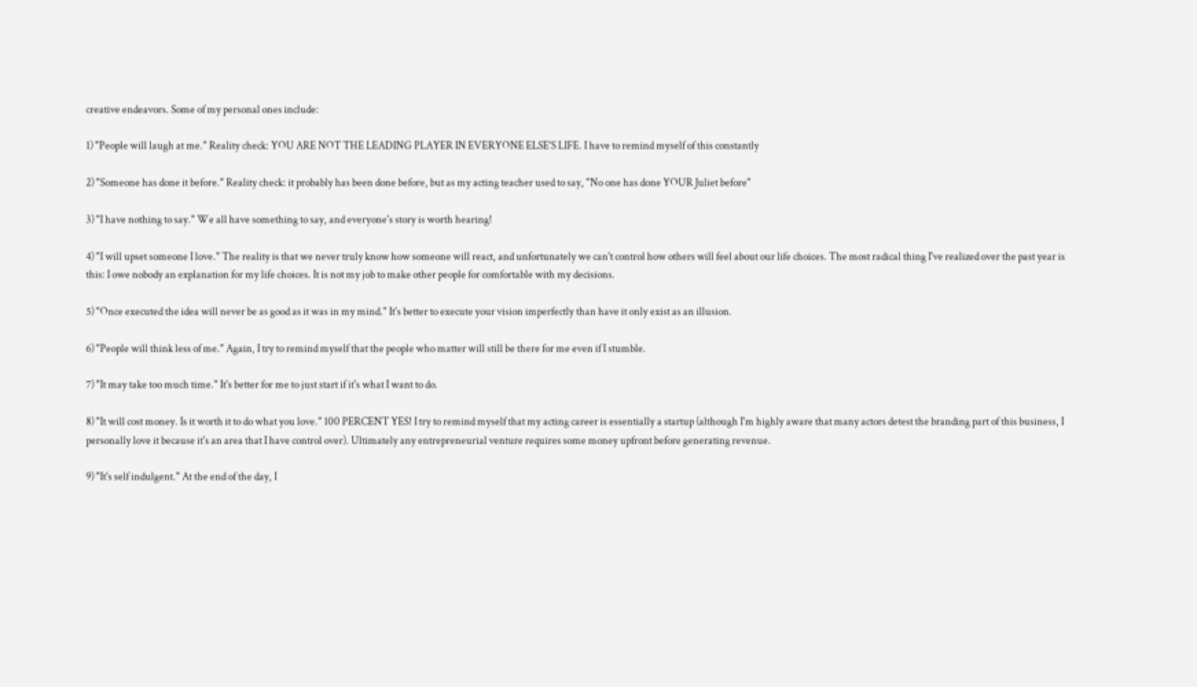creative endeavors. Some of my personal ones include:

1) "People will laugh at me." Reality check: YOU ARE NOT THE LEADING PLAYER IN EVERYONE ELSE'S LIFE. I have to remind myself of this constantly

2) "Someone has done it before." Reality check: it probably has been done before, but as my acting teacher used to say, "No one has done YOUR Juliet before"

3) "I have nothing to say." We all have something to say, and everyone's story is worth hearing!

4) "I will upset someone I love." The reality is that we never truly know how someone will react, and unfortunately we can't control how others will feel about our life choices. The most radical thing I've realized over the past year is this: I owe nobody an explanation for my life choices. It is not my job to make other people for comfortable with my decisions.

5) "Once executed the idea will never be as good as it was in my mind." It's better to execute your vision imperfectly than have it only exist as an illusion.

6) "People will think less of me." Again, I try to remind myself that the people who matter will still be there for me even if I stumble.

7) "It may take too much time." It's better for me to just start if it's what I want to do.

8) "It will cost money. Is it worth it to do what you love." 100 PERCENT YES! I try to remind myself that my acting career is essentially a startup (although I'm highly aware that many actors detest the branding part of this business, I personally love it because it's an area that I have control over). Ultimately any entrepreneurial venture requires some money upfront before generating revenue.

9) "It's self indulgent." At the end of the day, I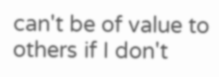can't be of value to others if I don't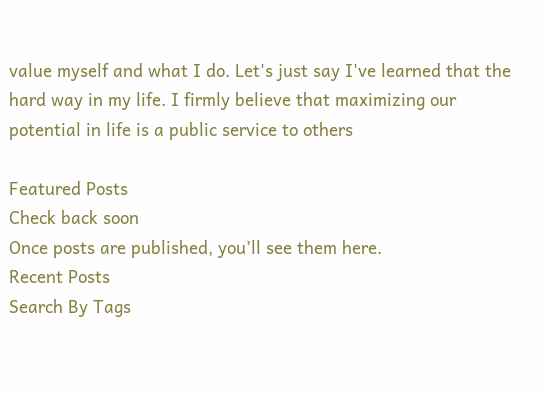value myself and what I do. Let's just say I've learned that the hard way in my life. I firmly believe that maximizing our potential in life is a public service to others

Featured Posts
Check back soon
Once posts are published, you’ll see them here.
Recent Posts
Search By Tags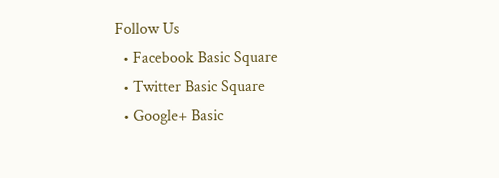Follow Us
  • Facebook Basic Square
  • Twitter Basic Square
  • Google+ Basic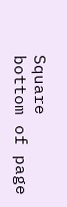Square
bottom of page